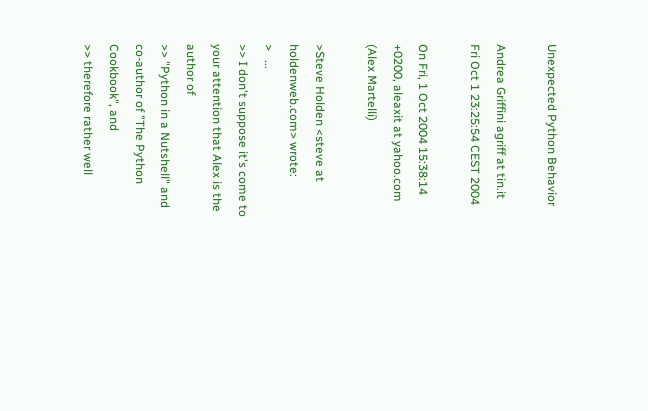Unexpected Python Behavior

Andrea Griffini agriff at tin.it
Fri Oct 1 23:25:54 CEST 2004

On Fri, 1 Oct 2004 15:38:14 +0200, aleaxit at yahoo.com (Alex Martelli)

>Steve Holden <steve at holdenweb.com> wrote:
>   ...
>> I don't suppose it's come to your attention that Alex is the author of
>> "Python in a Nutshell" and co-author of "The Python Cookbook", and
>> therefore rather well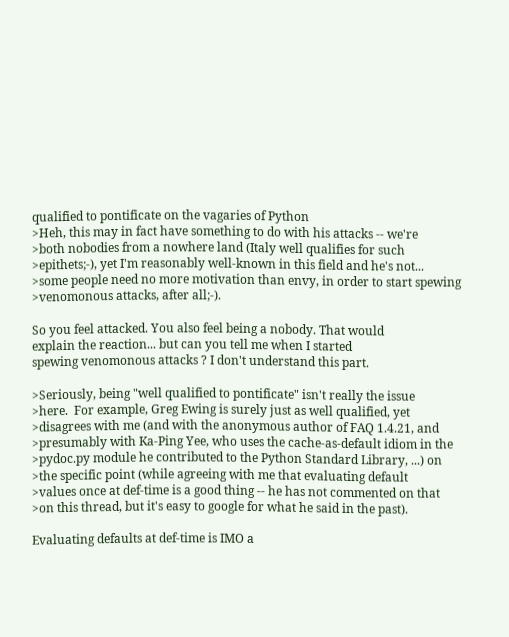qualified to pontificate on the vagaries of Python
>Heh, this may in fact have something to do with his attacks -- we're
>both nobodies from a nowhere land (Italy well qualifies for such
>epithets;-), yet I'm reasonably well-known in this field and he's not...
>some people need no more motivation than envy, in order to start spewing
>venomonous attacks, after all;-).

So you feel attacked. You also feel being a nobody. That would
explain the reaction... but can you tell me when I started
spewing venomonous attacks ? I don't understand this part.

>Seriously, being "well qualified to pontificate" isn't really the issue
>here.  For example, Greg Ewing is surely just as well qualified, yet
>disagrees with me (and with the anonymous author of FAQ 1.4.21, and
>presumably with Ka-Ping Yee, who uses the cache-as-default idiom in the
>pydoc.py module he contributed to the Python Standard Library, ...) on
>the specific point (while agreeing with me that evaluating default
>values once at def-time is a good thing -- he has not commented on that
>on this thread, but it's easy to google for what he said in the past).

Evaluating defaults at def-time is IMO a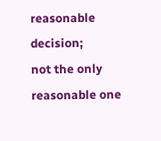reasonable decision;
not the only reasonable one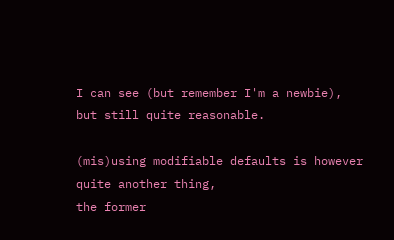I can see (but remember I'm a newbie),
but still quite reasonable.

(mis)using modifiable defaults is however quite another thing,
the former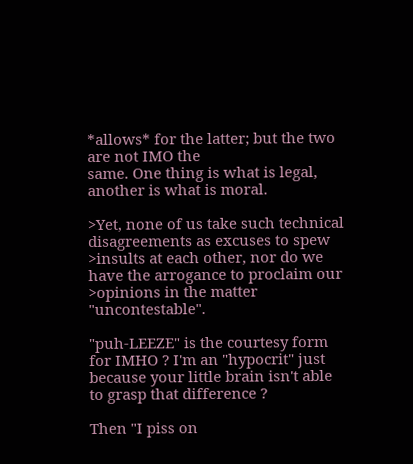*allows* for the latter; but the two are not IMO the
same. One thing is what is legal, another is what is moral.

>Yet, none of us take such technical disagreements as excuses to spew
>insults at each other, nor do we have the arrogance to proclaim our
>opinions in the matter "uncontestable".

"puh-LEEZE" is the courtesy form for IMHO ? I'm an "hypocrit" just
because your little brain isn't able to grasp that difference ?

Then "I piss on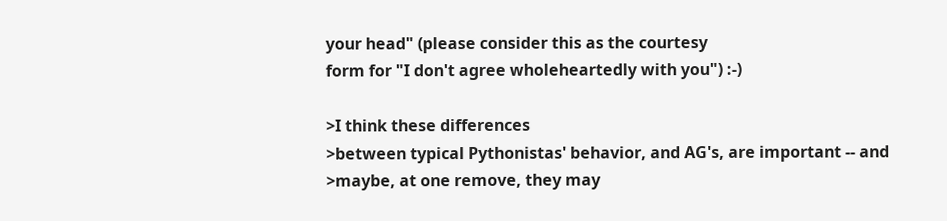your head" (please consider this as the courtesy
form for "I don't agree wholeheartedly with you") :-)

>I think these differences
>between typical Pythonistas' behavior, and AG's, are important -- and
>maybe, at one remove, they may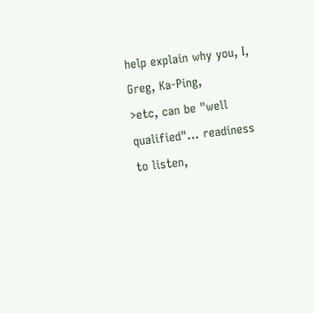help explain why you, I, Greg, Ka-Ping,
>etc, can be "well qualified"... readiness to listen,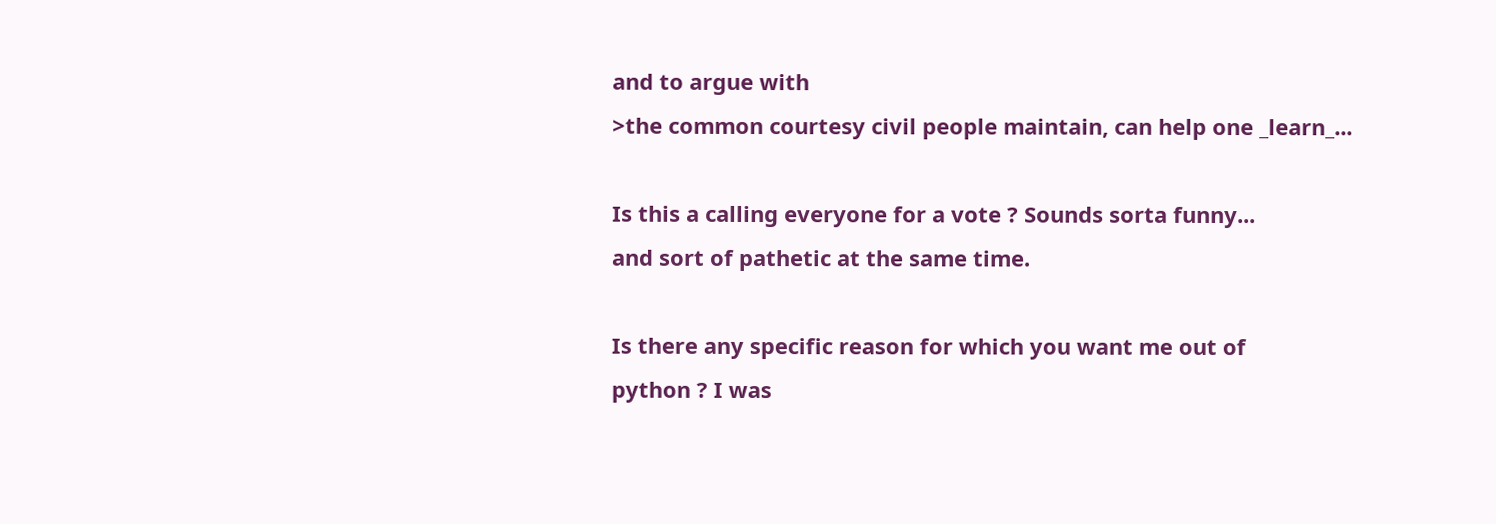and to argue with
>the common courtesy civil people maintain, can help one _learn_...

Is this a calling everyone for a vote ? Sounds sorta funny...
and sort of pathetic at the same time.

Is there any specific reason for which you want me out of
python ? I was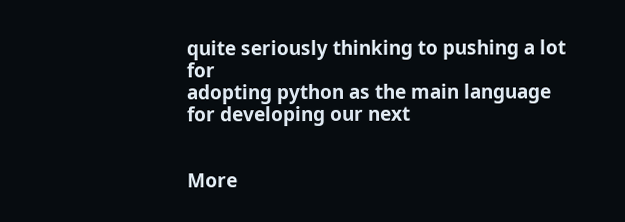quite seriously thinking to pushing a lot for
adopting python as the main language for developing our next


More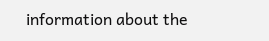information about the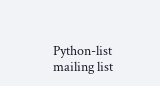Python-list mailing list